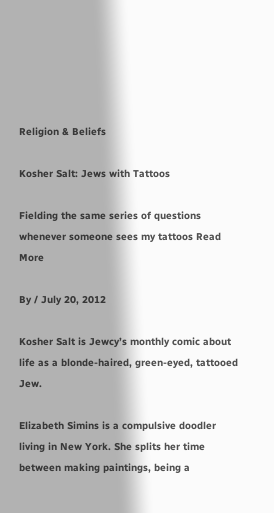Religion & Beliefs

Kosher Salt: Jews with Tattoos

Fielding the same series of questions whenever someone sees my tattoos Read More

By / July 20, 2012

Kosher Salt is Jewcy’s monthly comic about life as a blonde-haired, green-eyed, tattooed Jew.

Elizabeth Simins is a compulsive doodler living in New York. She splits her time between making paintings, being a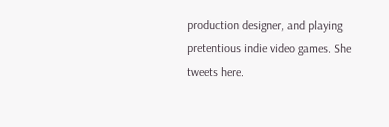production designer, and playing pretentious indie video games. She tweets here.